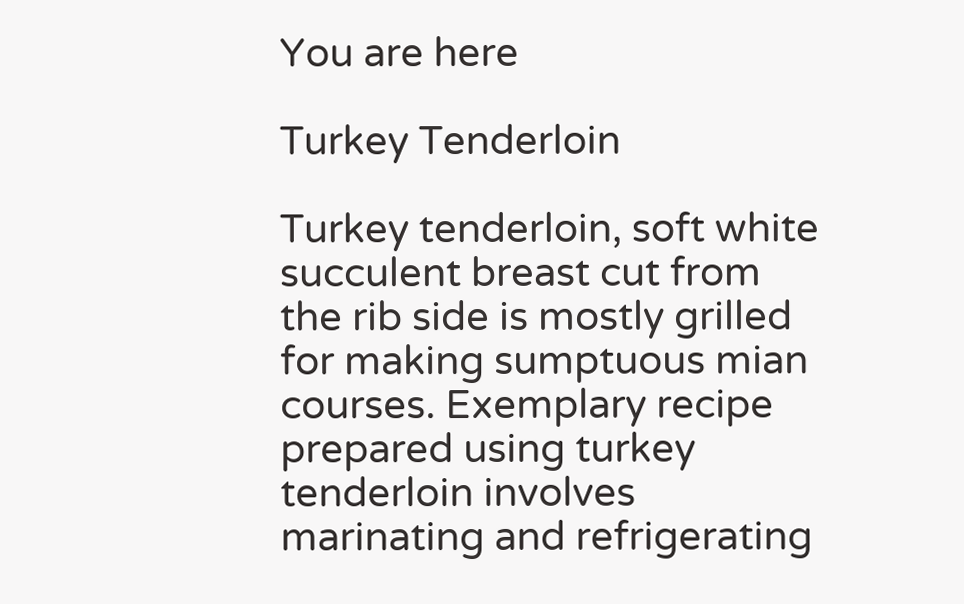You are here

Turkey Tenderloin

Turkey tenderloin, soft white succulent breast cut from the rib side is mostly grilled for making sumptuous mian courses. Exemplary recipe prepared using turkey tenderloin involves marinating and refrigerating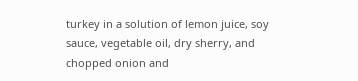turkey in a solution of lemon juice, soy sauce, vegetable oil, dry sherry, and chopped onion and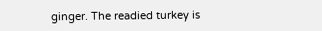ginger. The readied turkey is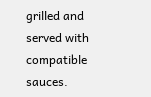grilled and served with compatible sauces.